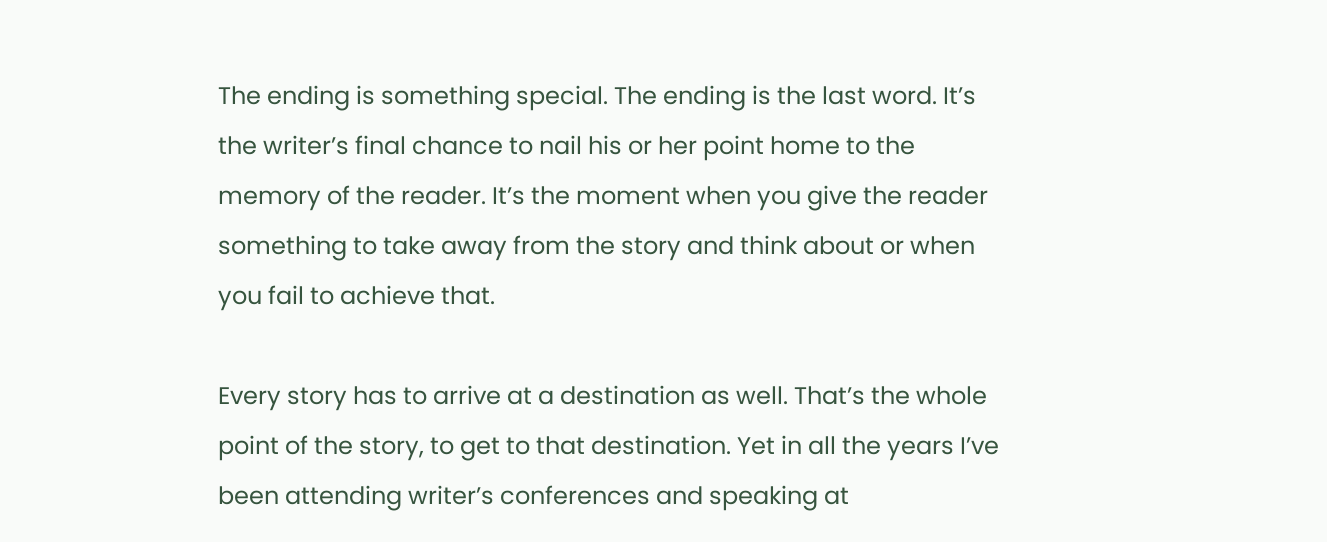The ending is something special. The ending is the last word. It’s the writer’s final chance to nail his or her point home to the memory of the reader. It’s the moment when you give the reader something to take away from the story and think about or when you fail to achieve that.

Every story has to arrive at a destination as well. That’s the whole point of the story, to get to that destination. Yet in all the years I’ve been attending writer’s conferences and speaking at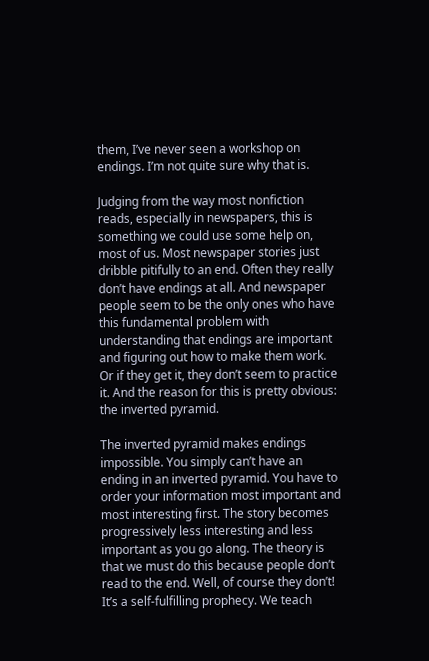them, I’ve never seen a workshop on endings. I’m not quite sure why that is.

Judging from the way most nonfiction reads, especially in newspapers, this is something we could use some help on, most of us. Most newspaper stories just dribble pitifully to an end. Often they really don’t have endings at all. And newspaper people seem to be the only ones who have this fundamental problem with understanding that endings are important and figuring out how to make them work. Or if they get it, they don’t seem to practice it. And the reason for this is pretty obvious: the inverted pyramid.

The inverted pyramid makes endings impossible. You simply can’t have an ending in an inverted pyramid. You have to order your information most important and most interesting first. The story becomes progressively less interesting and less important as you go along. The theory is that we must do this because people don’t read to the end. Well, of course they don’t! It’s a self-fulfilling prophecy. We teach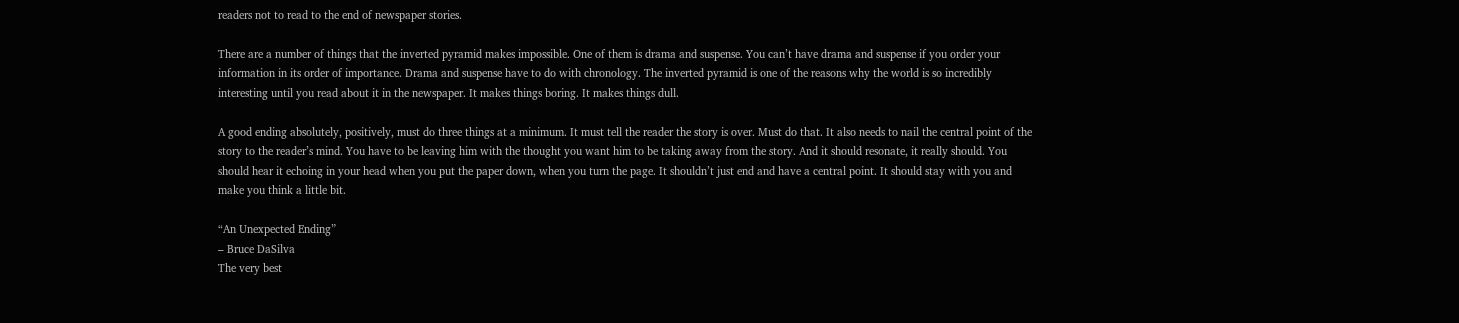readers not to read to the end of newspaper stories.

There are a number of things that the inverted pyramid makes impossible. One of them is drama and suspense. You can’t have drama and suspense if you order your information in its order of importance. Drama and suspense have to do with chronology. The inverted pyramid is one of the reasons why the world is so incredibly interesting until you read about it in the newspaper. It makes things boring. It makes things dull.

A good ending absolutely, positively, must do three things at a minimum. It must tell the reader the story is over. Must do that. It also needs to nail the central point of the story to the reader’s mind. You have to be leaving him with the thought you want him to be taking away from the story. And it should resonate, it really should. You should hear it echoing in your head when you put the paper down, when you turn the page. It shouldn’t just end and have a central point. It should stay with you and make you think a little bit.

“An Unexpected Ending”
– Bruce DaSilva
The very best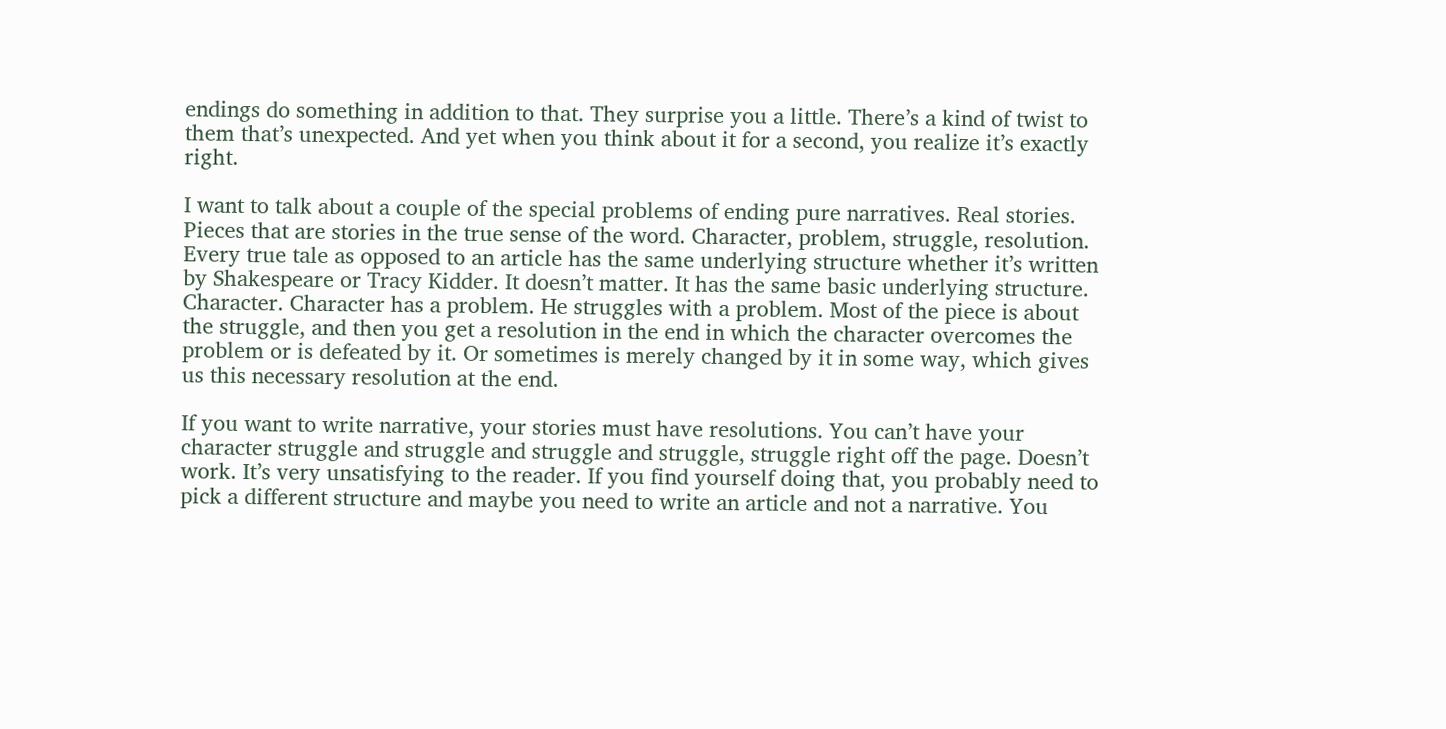endings do something in addition to that. They surprise you a little. There’s a kind of twist to them that’s unexpected. And yet when you think about it for a second, you realize it’s exactly right.

I want to talk about a couple of the special problems of ending pure narratives. Real stories. Pieces that are stories in the true sense of the word. Character, problem, struggle, resolution. Every true tale as opposed to an article has the same underlying structure whether it’s written by Shakespeare or Tracy Kidder. It doesn’t matter. It has the same basic underlying structure. Character. Character has a problem. He struggles with a problem. Most of the piece is about the struggle, and then you get a resolution in the end in which the character overcomes the problem or is defeated by it. Or sometimes is merely changed by it in some way, which gives us this necessary resolution at the end.

If you want to write narrative, your stories must have resolutions. You can’t have your character struggle and struggle and struggle and struggle, struggle right off the page. Doesn’t work. It’s very unsatisfying to the reader. If you find yourself doing that, you probably need to pick a different structure and maybe you need to write an article and not a narrative. You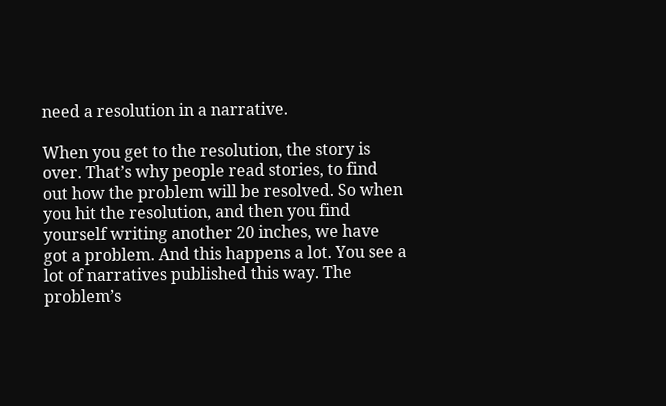need a resolution in a narrative.

When you get to the resolution, the story is over. That’s why people read stories, to find out how the problem will be resolved. So when you hit the resolution, and then you find yourself writing another 20 inches, we have got a problem. And this happens a lot. You see a lot of narratives published this way. The problem’s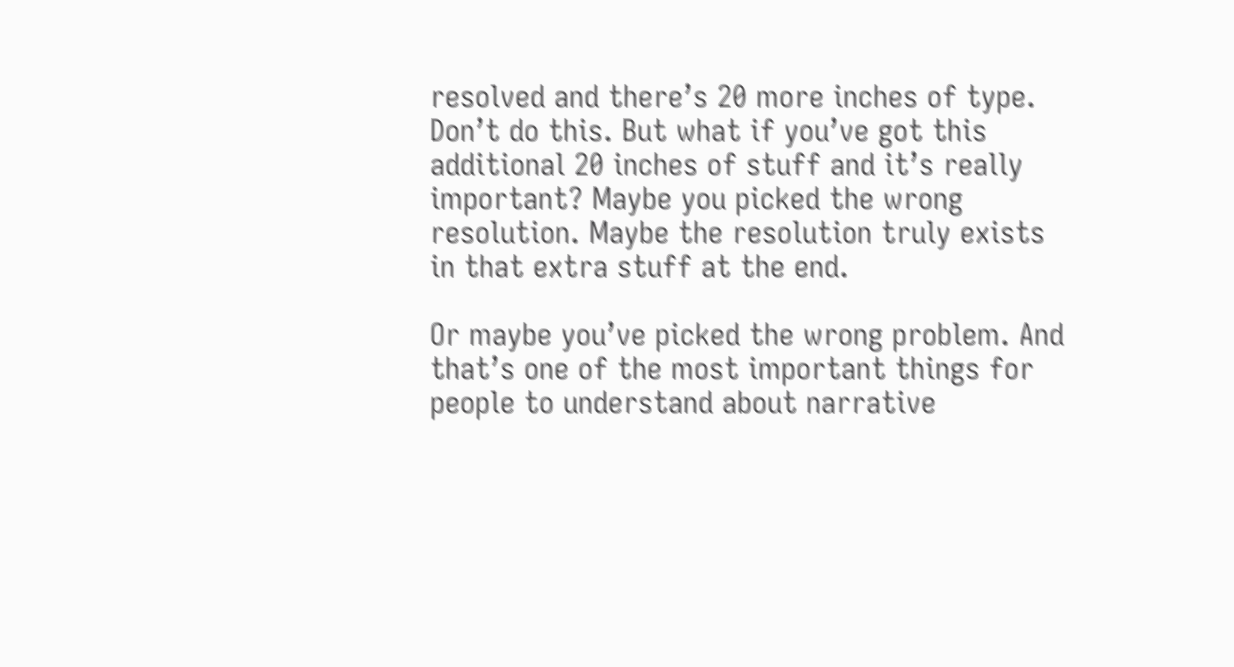resolved and there’s 20 more inches of type. Don’t do this. But what if you’ve got this additional 20 inches of stuff and it’s really important? Maybe you picked the wrong resolution. Maybe the resolution truly exists in that extra stuff at the end.

Or maybe you’ve picked the wrong problem. And that’s one of the most important things for people to understand about narrative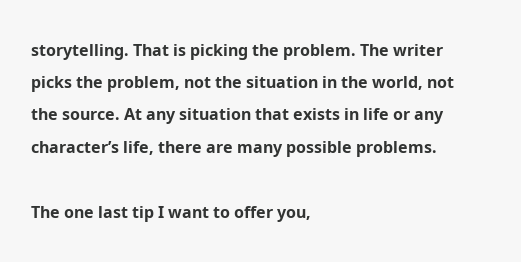storytelling. That is picking the problem. The writer picks the problem, not the situation in the world, not the source. At any situation that exists in life or any character’s life, there are many possible problems.

The one last tip I want to offer you,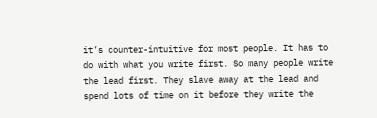it’s counter-intuitive for most people. It has to do with what you write first. So many people write the lead first. They slave away at the lead and spend lots of time on it before they write the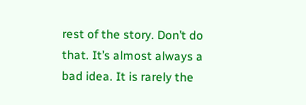rest of the story. Don’t do that. It’s almost always a bad idea. It is rarely the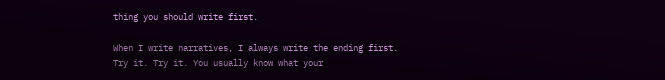thing you should write first.

When I write narratives, I always write the ending first. Try it. Try it. You usually know what your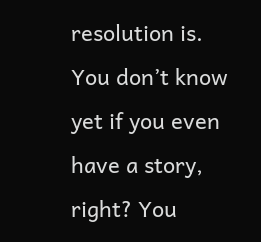resolution is. You don’t know yet if you even have a story, right? You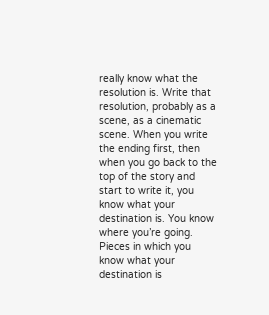really know what the resolution is. Write that resolution, probably as a scene, as a cinematic scene. When you write the ending first, then when you go back to the top of the story and start to write it, you know what your destination is. You know where you’re going. Pieces in which you know what your destination is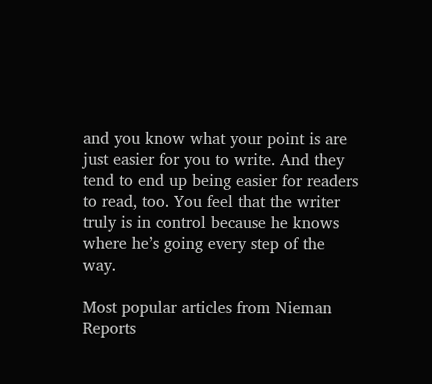and you know what your point is are just easier for you to write. And they tend to end up being easier for readers to read, too. You feel that the writer truly is in control because he knows where he’s going every step of the way.

Most popular articles from Nieman Reports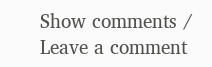Show comments / Leave a comment